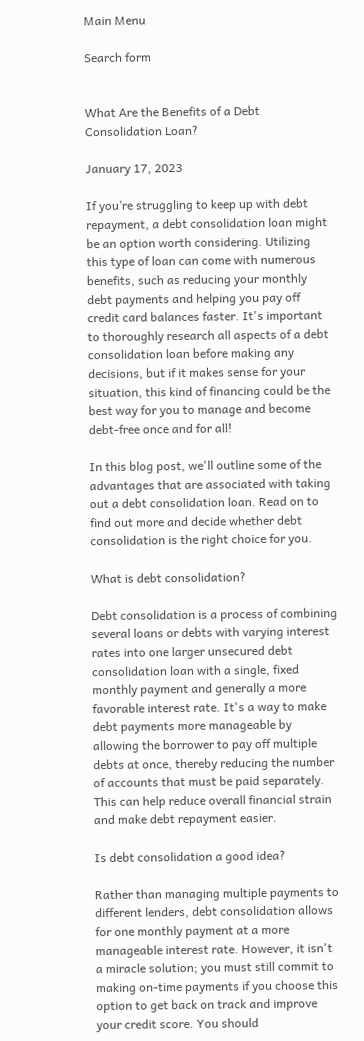Main Menu

Search form


What Are the Benefits of a Debt Consolidation Loan?

January 17, 2023

If you’re struggling to keep up with debt repayment, a debt consolidation loan might be an option worth considering. Utilizing this type of loan can come with numerous benefits, such as reducing your monthly debt payments and helping you pay off credit card balances faster. It's important to thoroughly research all aspects of a debt consolidation loan before making any decisions, but if it makes sense for your situation, this kind of financing could be the best way for you to manage and become debt-free once and for all!

In this blog post, we'll outline some of the advantages that are associated with taking out a debt consolidation loan. Read on to find out more and decide whether debt consolidation is the right choice for you.

What is debt consolidation?

Debt consolidation is a process of combining several loans or debts with varying interest rates into one larger unsecured debt consolidation loan with a single, fixed monthly payment and generally a more favorable interest rate. It's a way to make debt payments more manageable by allowing the borrower to pay off multiple debts at once, thereby reducing the number of accounts that must be paid separately. This can help reduce overall financial strain and make debt repayment easier.

Is debt consolidation a good idea?

Rather than managing multiple payments to different lenders, debt consolidation allows for one monthly payment at a more manageable interest rate. However, it isn't a miracle solution; you must still commit to making on-time payments if you choose this option to get back on track and improve your credit score. You should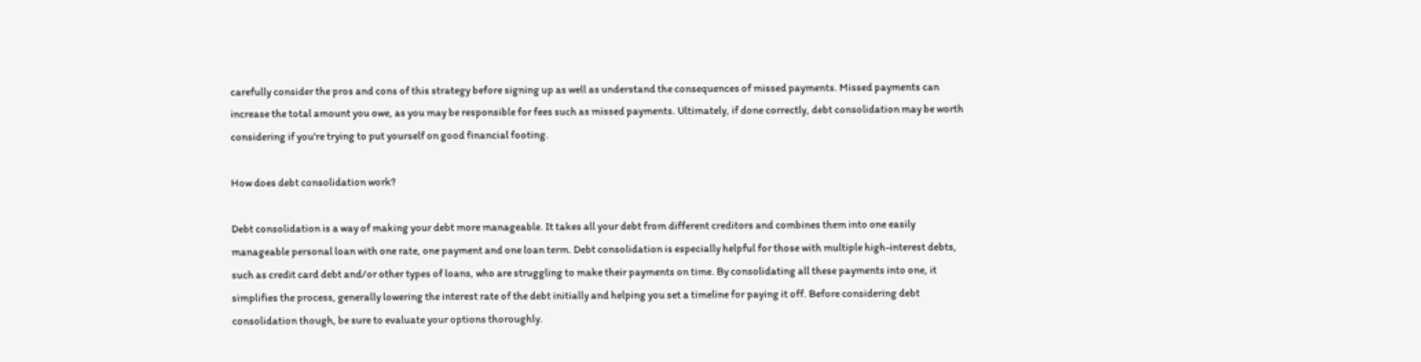carefully consider the pros and cons of this strategy before signing up as well as understand the consequences of missed payments. Missed payments can increase the total amount you owe, as you may be responsible for fees such as missed payments. Ultimately, if done correctly, debt consolidation may be worth considering if you're trying to put yourself on good financial footing.

How does debt consolidation work?

Debt consolidation is a way of making your debt more manageable. It takes all your debt from different creditors and combines them into one easily manageable personal loan with one rate, one payment and one loan term. Debt consolidation is especially helpful for those with multiple high-interest debts, such as credit card debt and/or other types of loans, who are struggling to make their payments on time. By consolidating all these payments into one, it simplifies the process, generally lowering the interest rate of the debt initially and helping you set a timeline for paying it off. Before considering debt consolidation though, be sure to evaluate your options thoroughly.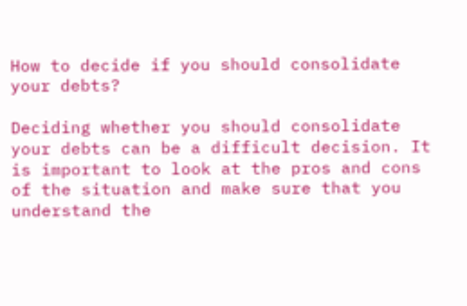How to decide if you should consolidate your debts?

Deciding whether you should consolidate your debts can be a difficult decision. It is important to look at the pros and cons of the situation and make sure that you understand the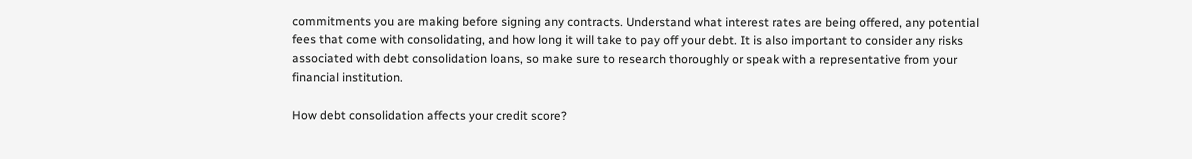commitments you are making before signing any contracts. Understand what interest rates are being offered, any potential fees that come with consolidating, and how long it will take to pay off your debt. It is also important to consider any risks associated with debt consolidation loans, so make sure to research thoroughly or speak with a representative from your financial institution.

How debt consolidation affects your credit score?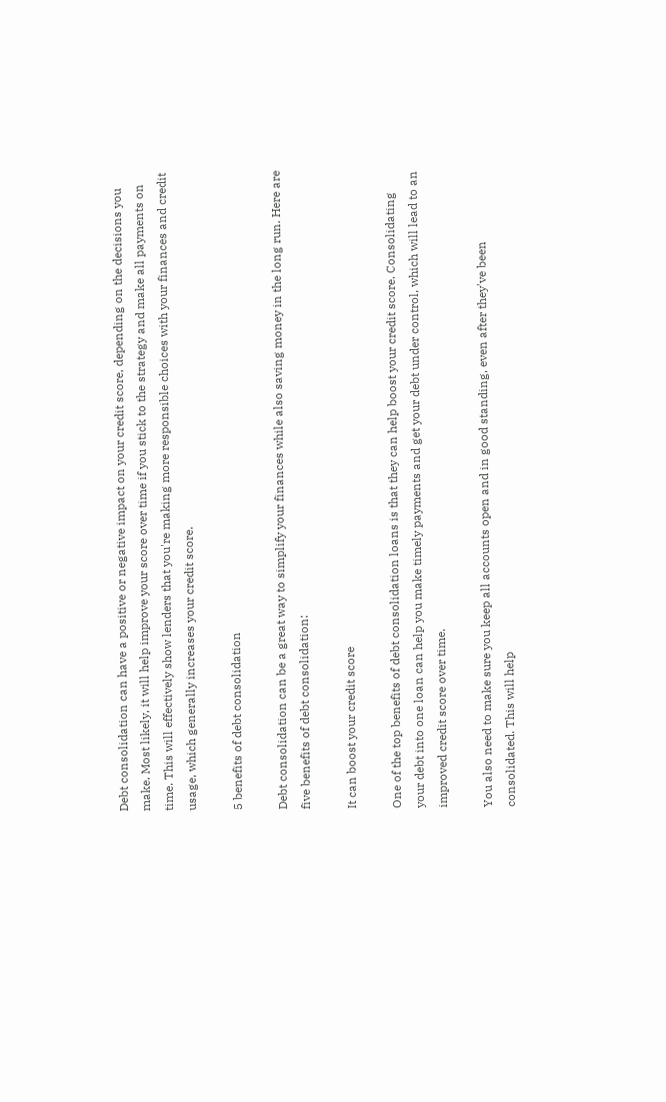Debt consolidation can have a positive or negative impact on your credit score, depending on the decisions you make. Most likely, it will help improve your score over time if you stick to the strategy and make all payments on time. This will effectively show lenders that you're making more responsible choices with your finances and credit usage, which generally increases your credit score.

5 benefits of debt consolidation

Debt consolidation can be a great way to simplify your finances while also saving money in the long run. Here are five benefits of debt consolidation:

It can boost your credit score

One of the top benefits of debt consolidation loans is that they can help boost your credit score. Consolidating your debt into one loan can help you make timely payments and get your debt under control, which will lead to an improved credit score over time.

You also need to make sure you keep all accounts open and in good standing, even after they've been consolidated. This will help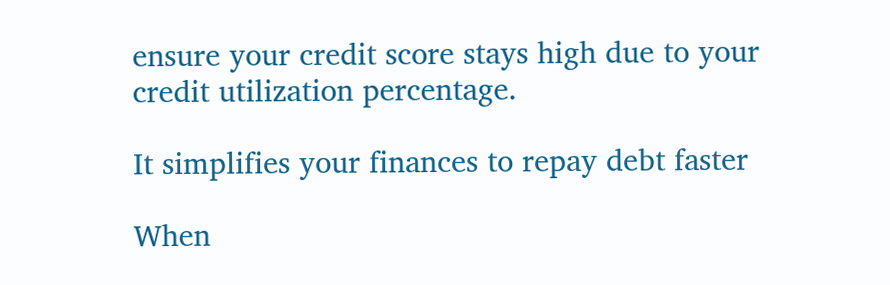ensure your credit score stays high due to your credit utilization percentage.

It simplifies your finances to repay debt faster

When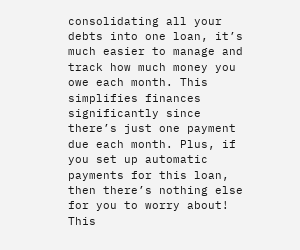consolidating all your debts into one loan, it’s much easier to manage and track how much money you owe each month. This simplifies finances significantly since there’s just one payment due each month. Plus, if you set up automatic payments for this loan, then there’s nothing else for you to worry about! This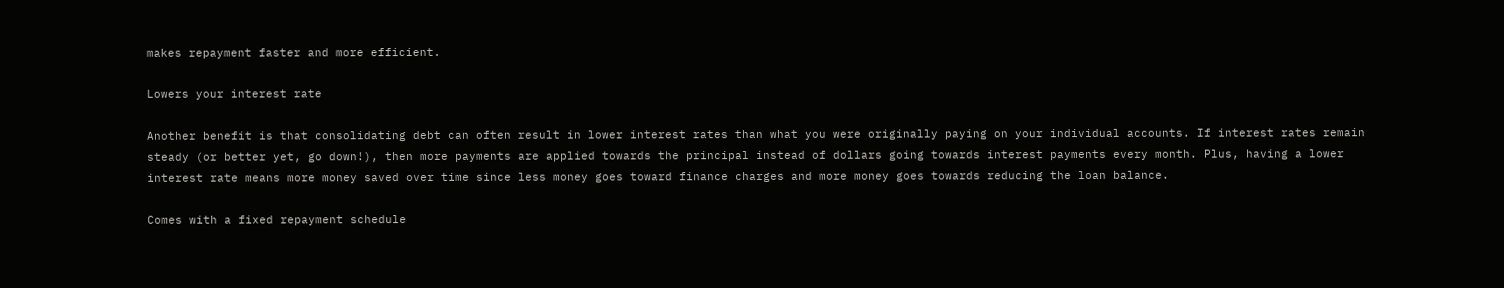makes repayment faster and more efficient.

Lowers your interest rate

Another benefit is that consolidating debt can often result in lower interest rates than what you were originally paying on your individual accounts. If interest rates remain steady (or better yet, go down!), then more payments are applied towards the principal instead of dollars going towards interest payments every month. Plus, having a lower interest rate means more money saved over time since less money goes toward finance charges and more money goes towards reducing the loan balance.

Comes with a fixed repayment schedule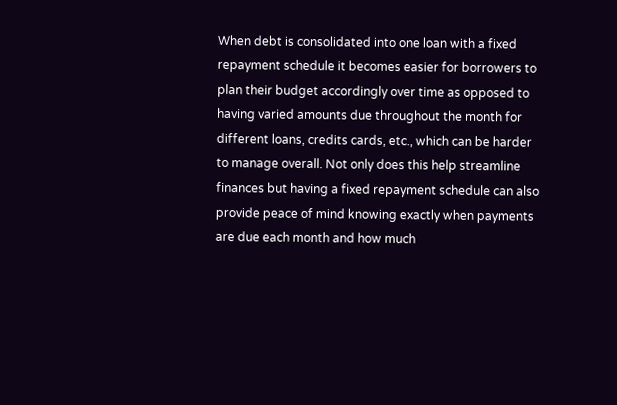When debt is consolidated into one loan with a fixed repayment schedule it becomes easier for borrowers to plan their budget accordingly over time as opposed to having varied amounts due throughout the month for different loans, credits cards, etc., which can be harder to manage overall. Not only does this help streamline finances but having a fixed repayment schedule can also provide peace of mind knowing exactly when payments are due each month and how much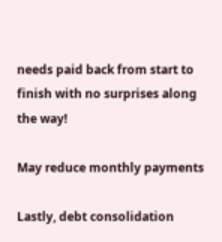needs paid back from start to finish with no surprises along the way!

May reduce monthly payments

Lastly, debt consolidation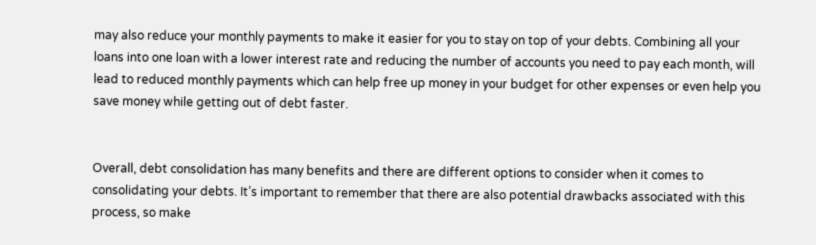may also reduce your monthly payments to make it easier for you to stay on top of your debts. Combining all your loans into one loan with a lower interest rate and reducing the number of accounts you need to pay each month, will lead to reduced monthly payments which can help free up money in your budget for other expenses or even help you save money while getting out of debt faster.


Overall, debt consolidation has many benefits and there are different options to consider when it comes to consolidating your debts. It’s important to remember that there are also potential drawbacks associated with this process, so make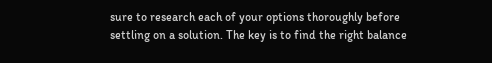sure to research each of your options thoroughly before settling on a solution. The key is to find the right balance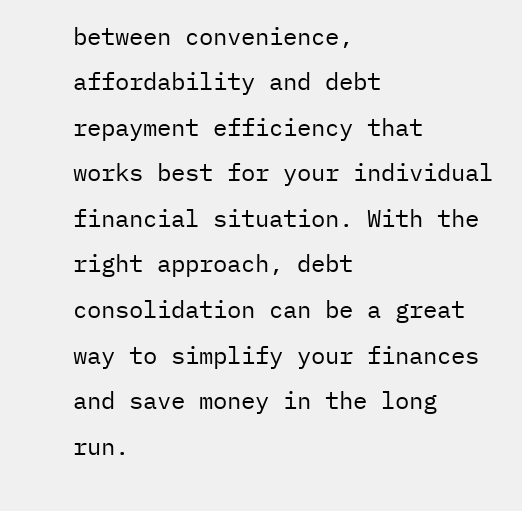between convenience, affordability and debt repayment efficiency that works best for your individual financial situation. With the right approach, debt consolidation can be a great way to simplify your finances and save money in the long run.